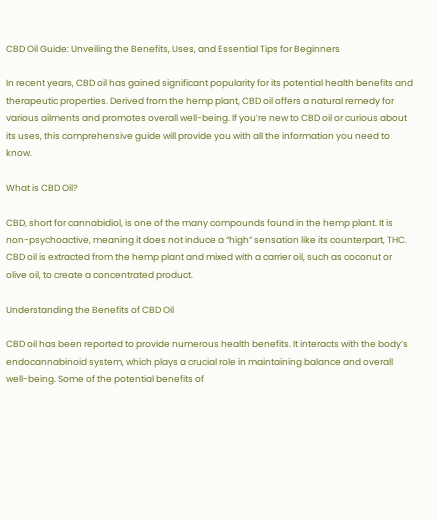CBD Oil Guide: Unveiling the Benefits, Uses, and Essential Tips for Beginners

In recent years, CBD oil has gained significant popularity for its potential health benefits and therapeutic properties. Derived from the hemp plant, CBD oil offers a natural remedy for various ailments and promotes overall well-being. If you’re new to CBD oil or curious about its uses, this comprehensive guide will provide you with all the information you need to know.

What is CBD Oil?

CBD, short for cannabidiol, is one of the many compounds found in the hemp plant. It is non-psychoactive, meaning it does not induce a “high” sensation like its counterpart, THC. CBD oil is extracted from the hemp plant and mixed with a carrier oil, such as coconut or olive oil, to create a concentrated product.

Understanding the Benefits of CBD Oil

CBD oil has been reported to provide numerous health benefits. It interacts with the body’s endocannabinoid system, which plays a crucial role in maintaining balance and overall well-being. Some of the potential benefits of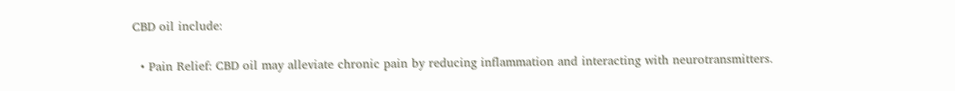CBD oil include:

  • Pain Relief: CBD oil may alleviate chronic pain by reducing inflammation and interacting with neurotransmitters.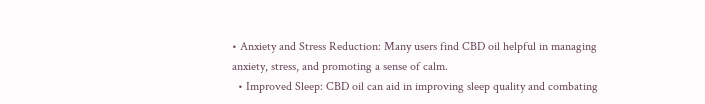• Anxiety and Stress Reduction: Many users find CBD oil helpful in managing anxiety, stress, and promoting a sense of calm.
  • Improved Sleep: CBD oil can aid in improving sleep quality and combating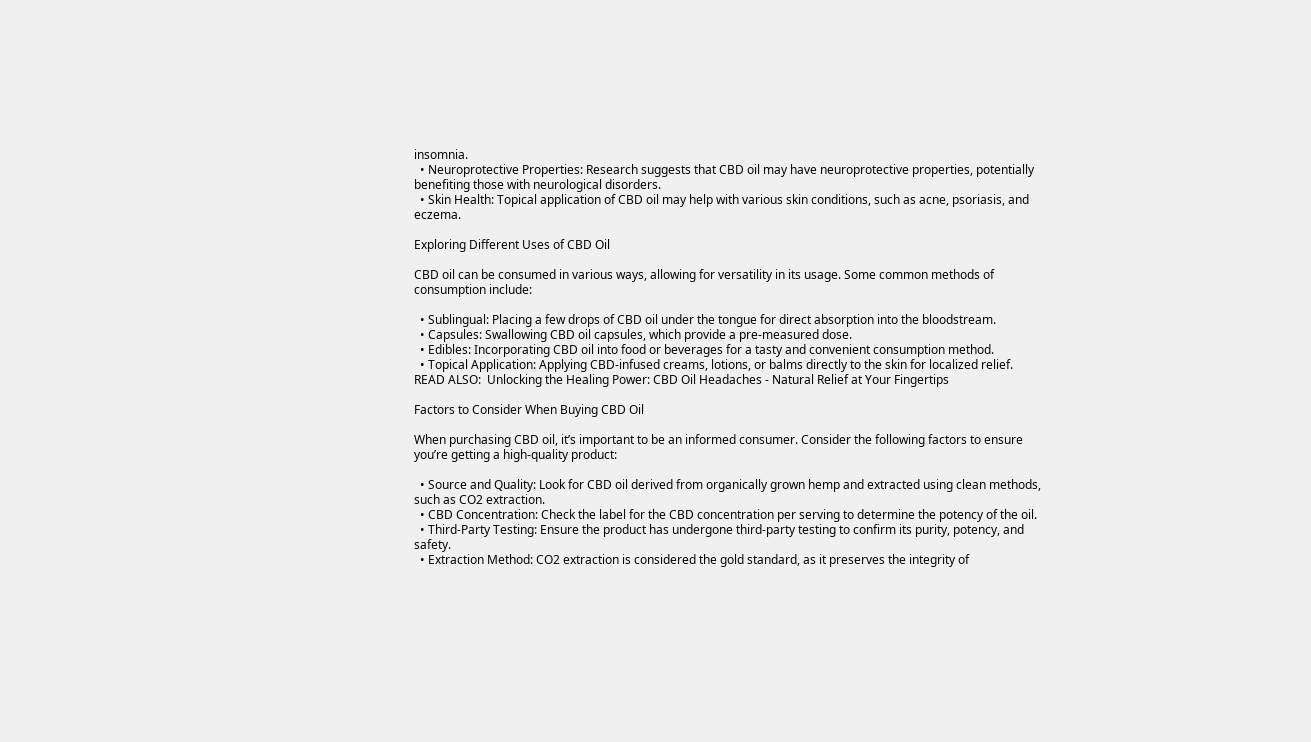insomnia.
  • Neuroprotective Properties: Research suggests that CBD oil may have neuroprotective properties, potentially benefiting those with neurological disorders.
  • Skin Health: Topical application of CBD oil may help with various skin conditions, such as acne, psoriasis, and eczema.

Exploring Different Uses of CBD Oil

CBD oil can be consumed in various ways, allowing for versatility in its usage. Some common methods of consumption include:

  • Sublingual: Placing a few drops of CBD oil under the tongue for direct absorption into the bloodstream.
  • Capsules: Swallowing CBD oil capsules, which provide a pre-measured dose.
  • Edibles: Incorporating CBD oil into food or beverages for a tasty and convenient consumption method.
  • Topical Application: Applying CBD-infused creams, lotions, or balms directly to the skin for localized relief.
READ ALSO:  Unlocking the Healing Power: CBD Oil Headaches - Natural Relief at Your Fingertips

Factors to Consider When Buying CBD Oil

When purchasing CBD oil, it’s important to be an informed consumer. Consider the following factors to ensure you’re getting a high-quality product:

  • Source and Quality: Look for CBD oil derived from organically grown hemp and extracted using clean methods, such as CO2 extraction.
  • CBD Concentration: Check the label for the CBD concentration per serving to determine the potency of the oil.
  • Third-Party Testing: Ensure the product has undergone third-party testing to confirm its purity, potency, and safety.
  • Extraction Method: CO2 extraction is considered the gold standard, as it preserves the integrity of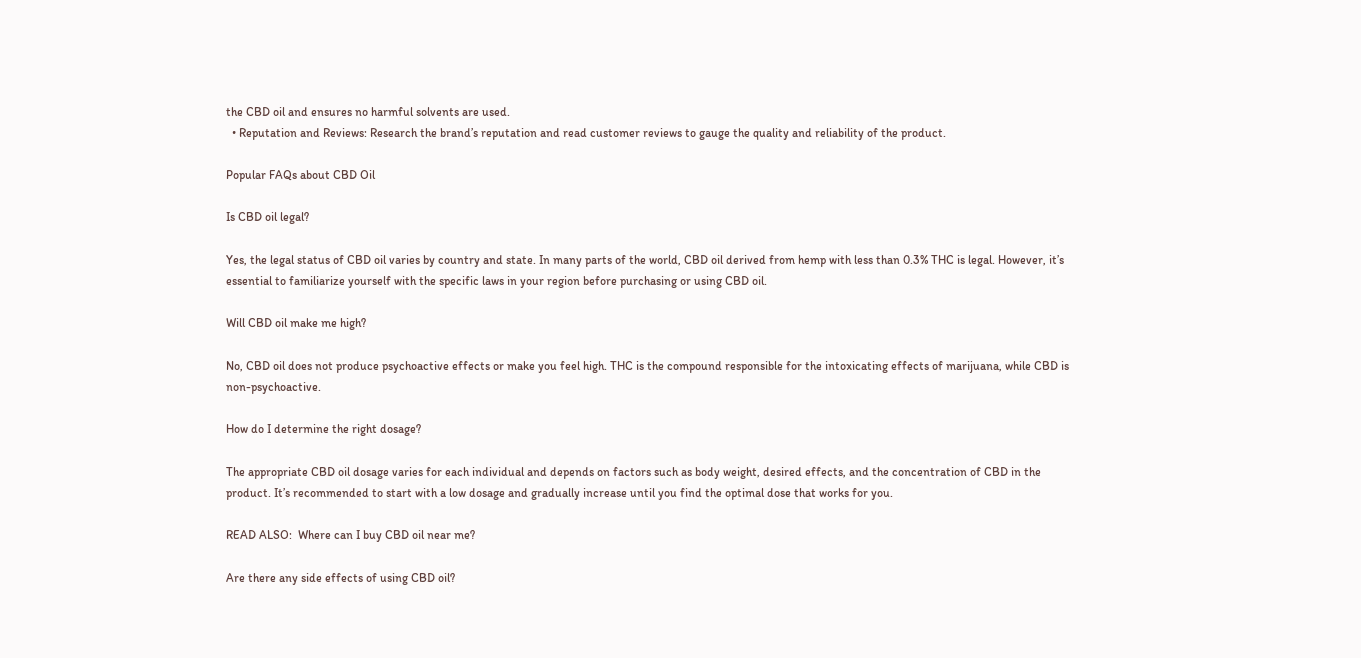the CBD oil and ensures no harmful solvents are used.
  • Reputation and Reviews: Research the brand’s reputation and read customer reviews to gauge the quality and reliability of the product.

Popular FAQs about CBD Oil

Is CBD oil legal?

Yes, the legal status of CBD oil varies by country and state. In many parts of the world, CBD oil derived from hemp with less than 0.3% THC is legal. However, it’s essential to familiarize yourself with the specific laws in your region before purchasing or using CBD oil.

Will CBD oil make me high?

No, CBD oil does not produce psychoactive effects or make you feel high. THC is the compound responsible for the intoxicating effects of marijuana, while CBD is non-psychoactive.

How do I determine the right dosage?

The appropriate CBD oil dosage varies for each individual and depends on factors such as body weight, desired effects, and the concentration of CBD in the product. It’s recommended to start with a low dosage and gradually increase until you find the optimal dose that works for you.

READ ALSO:  Where can I buy CBD oil near me?

Are there any side effects of using CBD oil?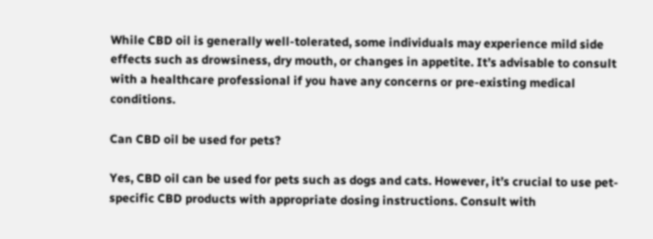While CBD oil is generally well-tolerated, some individuals may experience mild side effects such as drowsiness, dry mouth, or changes in appetite. It’s advisable to consult with a healthcare professional if you have any concerns or pre-existing medical conditions.

Can CBD oil be used for pets?

Yes, CBD oil can be used for pets such as dogs and cats. However, it’s crucial to use pet-specific CBD products with appropriate dosing instructions. Consult with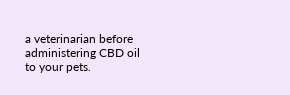a veterinarian before administering CBD oil to your pets.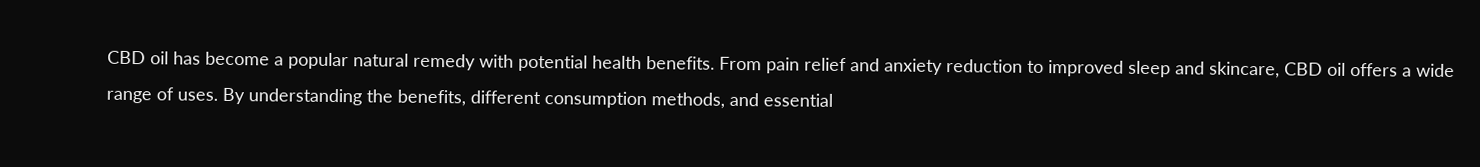CBD oil has become a popular natural remedy with potential health benefits. From pain relief and anxiety reduction to improved sleep and skincare, CBD oil offers a wide range of uses. By understanding the benefits, different consumption methods, and essential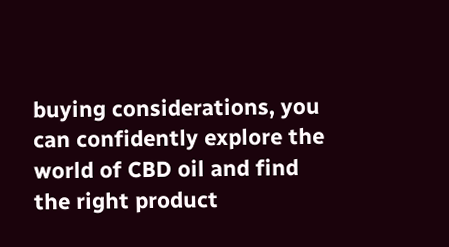buying considerations, you can confidently explore the world of CBD oil and find the right product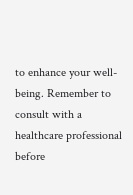to enhance your well-being. Remember to consult with a healthcare professional before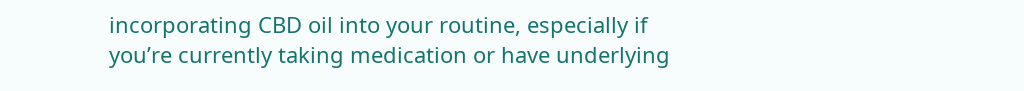incorporating CBD oil into your routine, especially if you’re currently taking medication or have underlying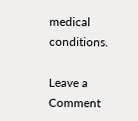medical conditions.

Leave a Comment